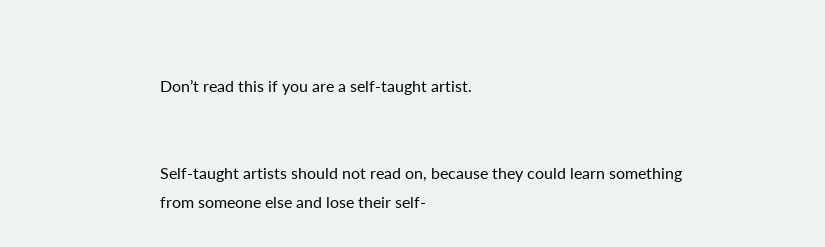Don’t read this if you are a self-taught artist.


Self-taught artists should not read on, because they could learn something from someone else and lose their self-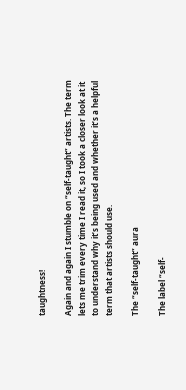taughtness!

Again and again I stumble on “self-taught” artists. The term lets me trim every time I read it, so I took a closer look at it to understand why it’s being used and whether it’s a helpful term that artists should use.

The “self-taught” aura

The label “self-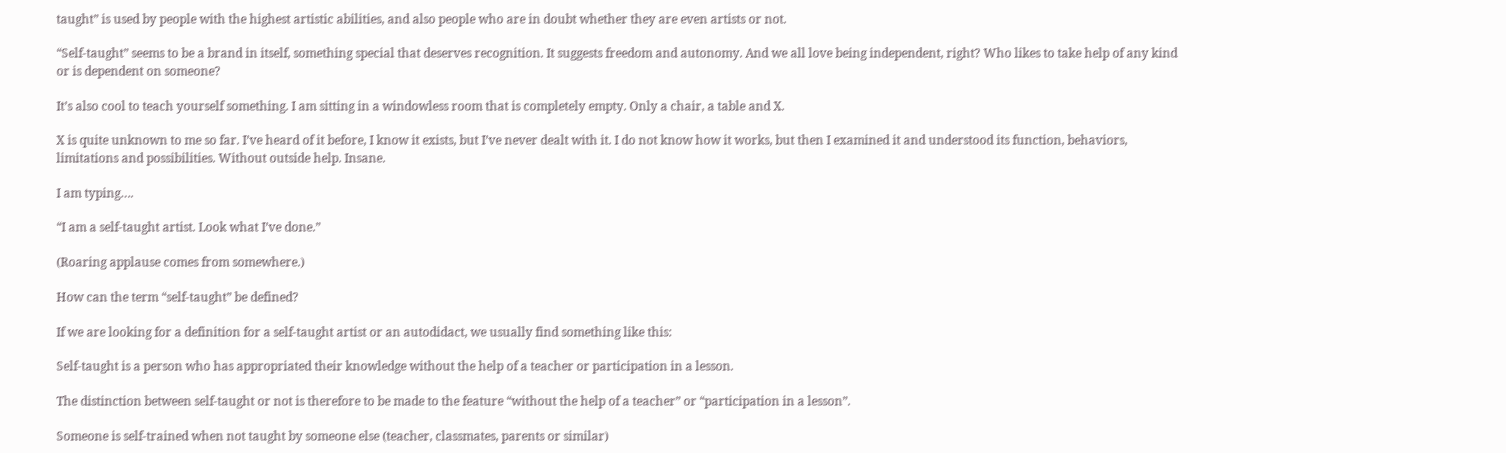taught” is used by people with the highest artistic abilities, and also people who are in doubt whether they are even artists or not.

“Self-taught” seems to be a brand in itself, something special that deserves recognition. It suggests freedom and autonomy. And we all love being independent, right? Who likes to take help of any kind or is dependent on someone?

It’s also cool to teach yourself something. I am sitting in a windowless room that is completely empty. Only a chair, a table and X.

X is quite unknown to me so far. I’ve heard of it before, I know it exists, but I’ve never dealt with it. I do not know how it works, but then I examined it and understood its function, behaviors, limitations and possibilities. Without outside help. Insane.

I am typing….

“I am a self-taught artist. Look what I’ve done.”

(Roaring applause comes from somewhere.)

How can the term “self-taught” be defined?

If we are looking for a definition for a self-taught artist or an autodidact, we usually find something like this:

Self-taught is a person who has appropriated their knowledge without the help of a teacher or participation in a lesson.

The distinction between self-taught or not is therefore to be made to the feature “without the help of a teacher” or “participation in a lesson”.

Someone is self-trained when not taught by someone else (teacher, classmates, parents or similar)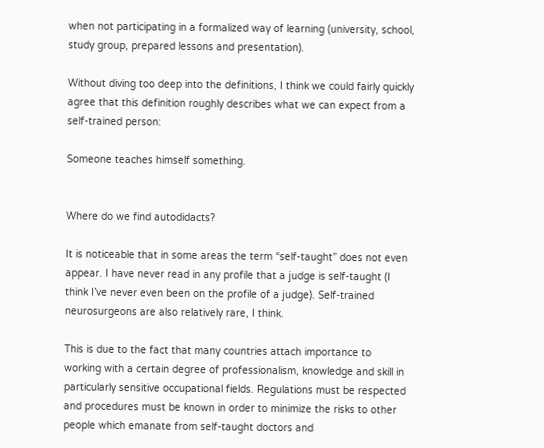when not participating in a formalized way of learning (university, school, study group, prepared lessons and presentation).

Without diving too deep into the definitions, I think we could fairly quickly agree that this definition roughly describes what we can expect from a self-trained person:

Someone teaches himself something.


Where do we find autodidacts?

It is noticeable that in some areas the term “self-taught” does not even appear. I have never read in any profile that a judge is self-taught (I think I’ve never even been on the profile of a judge). Self-trained neurosurgeons are also relatively rare, I think.

This is due to the fact that many countries attach importance to working with a certain degree of professionalism, knowledge and skill in particularly sensitive occupational fields. Regulations must be respected and procedures must be known in order to minimize the risks to other people which emanate from self-taught doctors and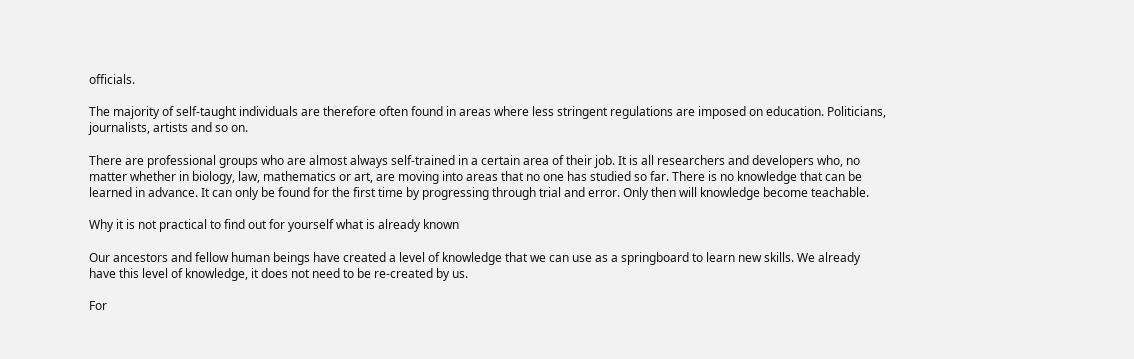officials.

The majority of self-taught individuals are therefore often found in areas where less stringent regulations are imposed on education. Politicians, journalists, artists and so on.

There are professional groups who are almost always self-trained in a certain area of their job. It is all researchers and developers who, no matter whether in biology, law, mathematics or art, are moving into areas that no one has studied so far. There is no knowledge that can be learned in advance. It can only be found for the first time by progressing through trial and error. Only then will knowledge become teachable.

Why it is not practical to find out for yourself what is already known

Our ancestors and fellow human beings have created a level of knowledge that we can use as a springboard to learn new skills. We already have this level of knowledge, it does not need to be re-created by us.

For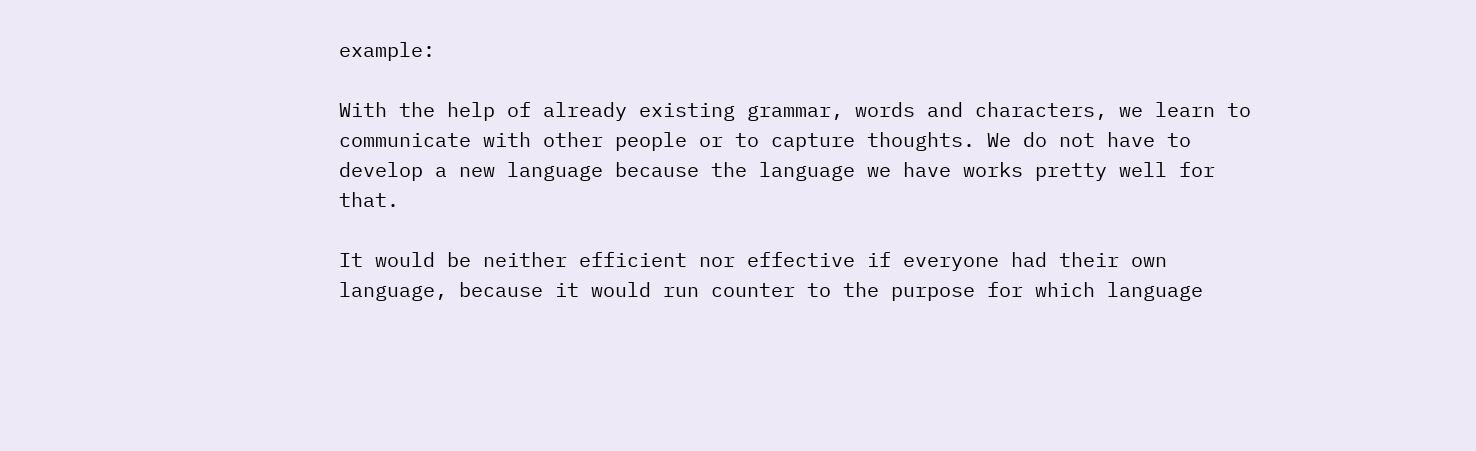example:

With the help of already existing grammar, words and characters, we learn to communicate with other people or to capture thoughts. We do not have to develop a new language because the language we have works pretty well for that.

It would be neither efficient nor effective if everyone had their own language, because it would run counter to the purpose for which language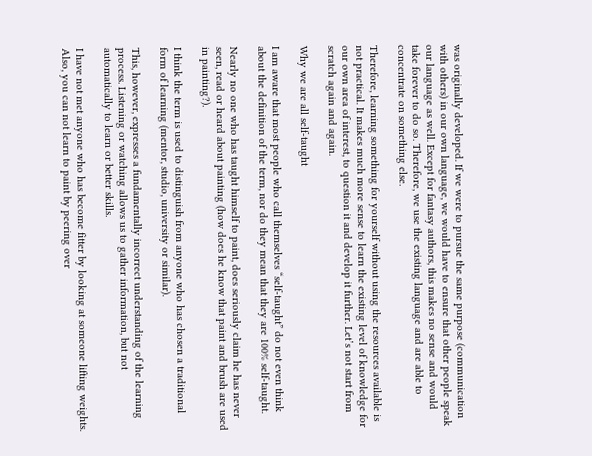was originally developed. If we were to pursue the same purpose (communication with others) in our own language, we would have to ensure that other people speak our language as well. Except for fantasy authors, this makes no sense and would take forever to do so. Therefore, we use the existing language and are able to concentrate on something else.

Therefore, learning something for yourself without using the resources available is not practical. It makes much more sense to learn the existing level of knowledge for our own area of interest, to question it and develop it further. Let’s not start from scratch again and again.

Why we are all self-taught

I am aware that most people who call themselves “self-taught” do not even think about the definition of the term, nor do they mean that they are 100% self-taught.

Nearly no one who has taught himself to paint, does seriously claim he has never seen, read or heard about painting (how does he know that paint and brush are used in painting?).

I think the term is used to distinguish from anyone who has chosen a traditional form of learning (mentor, studio, university or similar).

This, however, expresses a fundamentally incorrect understanding of the learning process. Listening or watching allows us to gather information, but not automatically to learn or better skills.

I have not met anyone who has become fitter by looking at someone lifting weights. Also, you can not learn to paint by peering over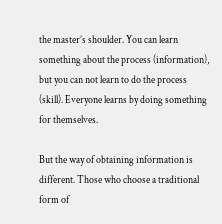the master’s shoulder. You can learn something about the process (information), but you can not learn to do the process (skill). Everyone learns by doing something for themselves.

But the way of obtaining information is different. Those who choose a traditional form of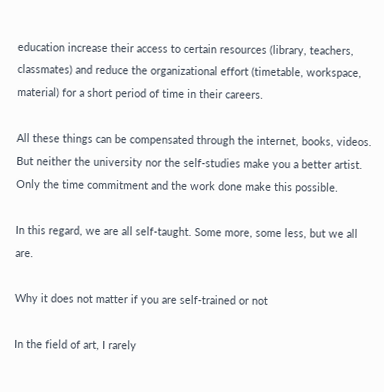education increase their access to certain resources (library, teachers, classmates) and reduce the organizational effort (timetable, workspace, material) for a short period of time in their careers.

All these things can be compensated through the internet, books, videos. But neither the university nor the self-studies make you a better artist. Only the time commitment and the work done make this possible.

In this regard, we are all self-taught. Some more, some less, but we all are.

Why it does not matter if you are self-trained or not

In the field of art, I rarely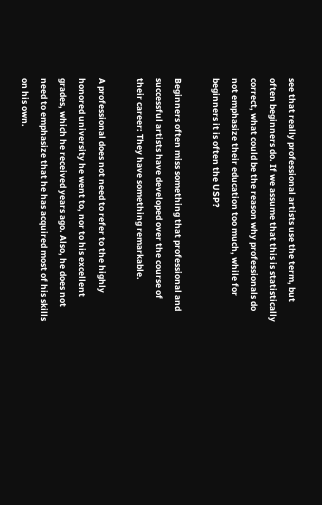see that really professional artists use the term, but often beginners do. If we assume that this is statistically correct, what could be the reason why professionals do not emphasize their education too much, while for beginners it is often the USP?

Beginners often miss something that professional and successful artists have developed over the course of their career: They have something remarkable.

A professional does not need to refer to the highly honored university he went to, nor to his excellent grades, which he received years ago. Also, he does not need to emphasize that he has acquired most of his skills on his own.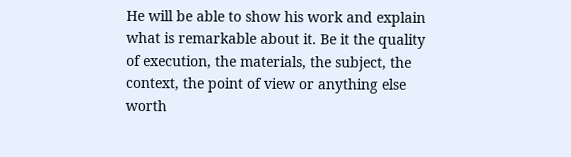He will be able to show his work and explain what is remarkable about it. Be it the quality of execution, the materials, the subject, the context, the point of view or anything else worth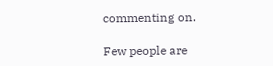commenting on.

Few people are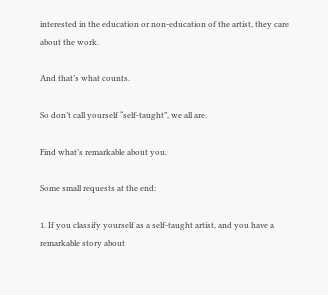interested in the education or non-education of the artist, they care about the work.

And that’s what counts.

So don’t call yourself “self-taught”, we all are.

Find what’s remarkable about you.

Some small requests at the end:

1. If you classify yourself as a self-taught artist, and you have a remarkable story about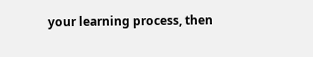your learning process, then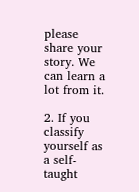please share your story. We can learn a lot from it.

2. If you classify yourself as a self-taught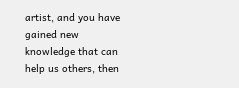artist, and you have gained new knowledge that can help us others, then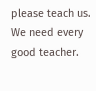please teach us. We need every good teacher.